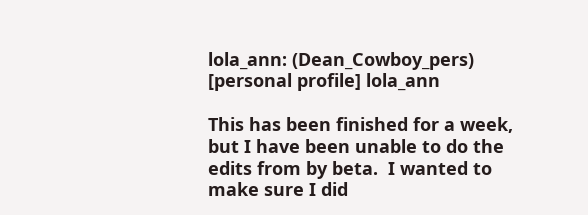lola_ann: (Dean_Cowboy_pers)
[personal profile] lola_ann

This has been finished for a week, but I have been unable to do the edits from by beta.  I wanted to make sure I did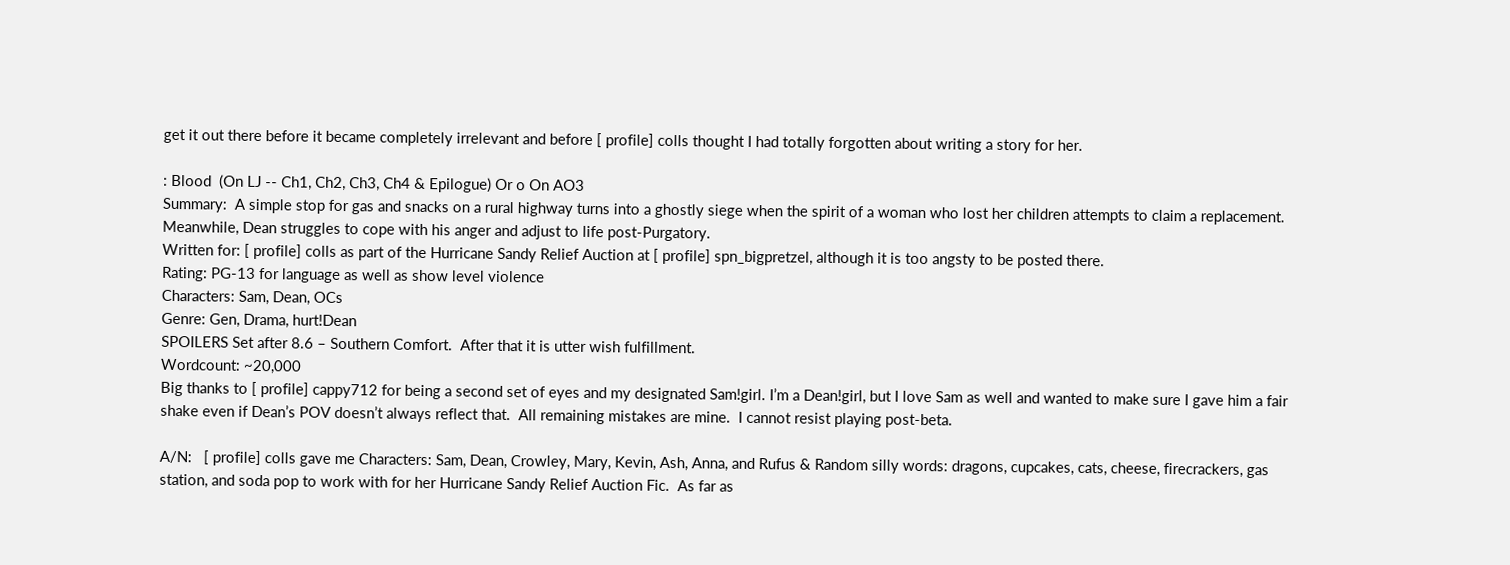get it out there before it became completely irrelevant and before [ profile] colls thought I had totally forgotten about writing a story for her.

: Blood  (On LJ -- Ch1, Ch2, Ch3, Ch4 & Epilogue) Or o On AO3
Summary:  A simple stop for gas and snacks on a rural highway turns into a ghostly siege when the spirit of a woman who lost her children attempts to claim a replacement.  Meanwhile, Dean struggles to cope with his anger and adjust to life post-Purgatory.
Written for: [ profile] colls as part of the Hurricane Sandy Relief Auction at [ profile] spn_bigpretzel, although it is too angsty to be posted there.
Rating: PG-13 for language as well as show level violence
Characters: Sam, Dean, OCs
Genre: Gen, Drama, hurt!Dean
SPOILERS Set after 8.6 – Southern Comfort.  After that it is utter wish fulfillment.
Wordcount: ~20,000
Big thanks to [ profile] cappy712 for being a second set of eyes and my designated Sam!girl. I’m a Dean!girl, but I love Sam as well and wanted to make sure I gave him a fair shake even if Dean’s POV doesn’t always reflect that.  All remaining mistakes are mine.  I cannot resist playing post-beta.

A/N:   [ profile] colls gave me Characters: Sam, Dean, Crowley, Mary, Kevin, Ash, Anna, and Rufus & Random silly words: dragons, cupcakes, cats, cheese, firecrackers, gas station, and soda pop to work with for her Hurricane Sandy Relief Auction Fic.  As far as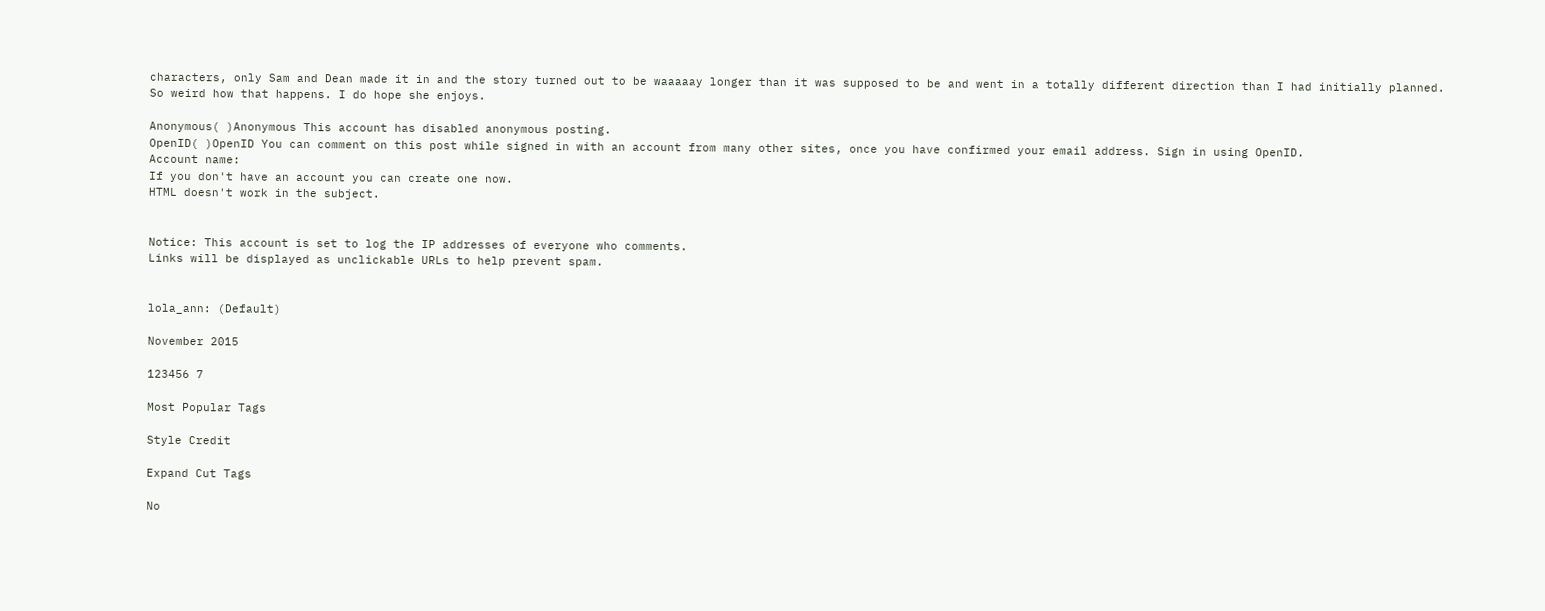characters, only Sam and Dean made it in and the story turned out to be waaaaay longer than it was supposed to be and went in a totally different direction than I had initially planned. So weird how that happens. I do hope she enjoys.

Anonymous( )Anonymous This account has disabled anonymous posting.
OpenID( )OpenID You can comment on this post while signed in with an account from many other sites, once you have confirmed your email address. Sign in using OpenID.
Account name:
If you don't have an account you can create one now.
HTML doesn't work in the subject.


Notice: This account is set to log the IP addresses of everyone who comments.
Links will be displayed as unclickable URLs to help prevent spam.


lola_ann: (Default)

November 2015

123456 7

Most Popular Tags

Style Credit

Expand Cut Tags

No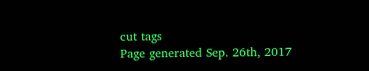cut tags
Page generated Sep. 26th, 2017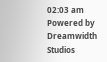02:03 am
Powered by Dreamwidth Studios